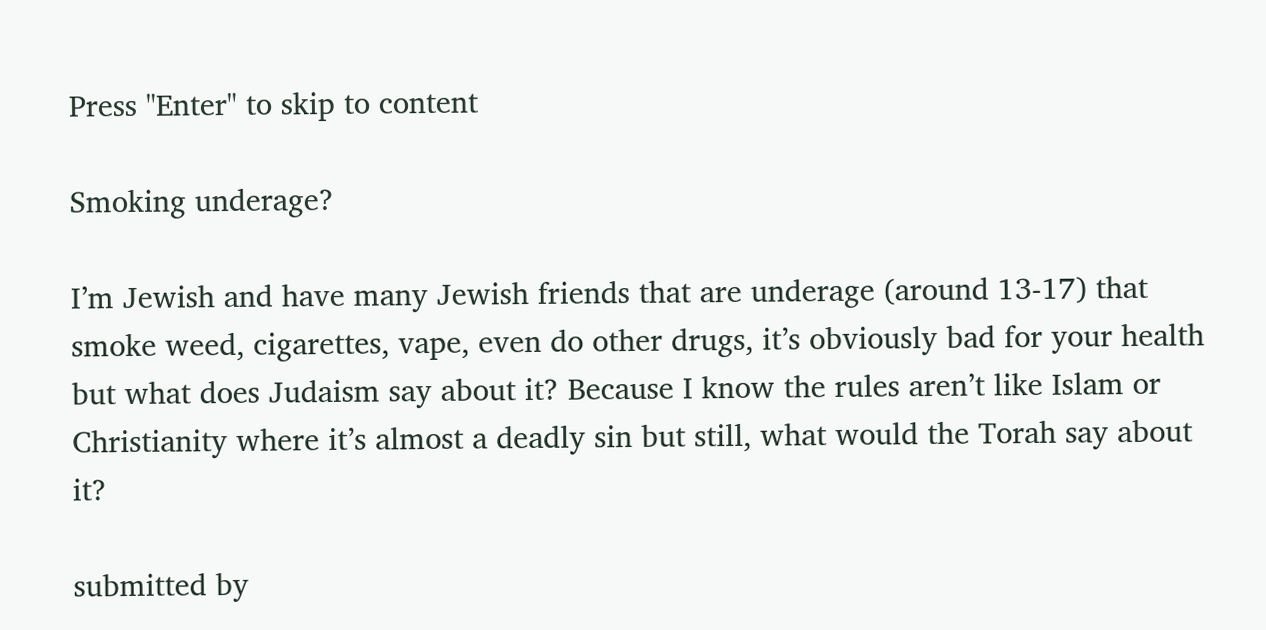Press "Enter" to skip to content

Smoking underage?

I’m Jewish and have many Jewish friends that are underage (around 13-17) that smoke weed, cigarettes, vape, even do other drugs, it’s obviously bad for your health but what does Judaism say about it? Because I know the rules aren’t like Islam or Christianity where it’s almost a deadly sin but still, what would the Torah say about it?

submitted by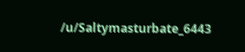/u/Saltymasturbate_6443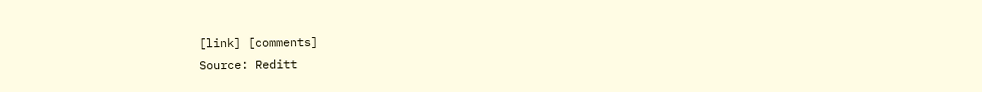[link] [comments]
Source: Reditt